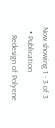Now showing 1 - 3 of 3
  • Publication
    Redesign of Polyene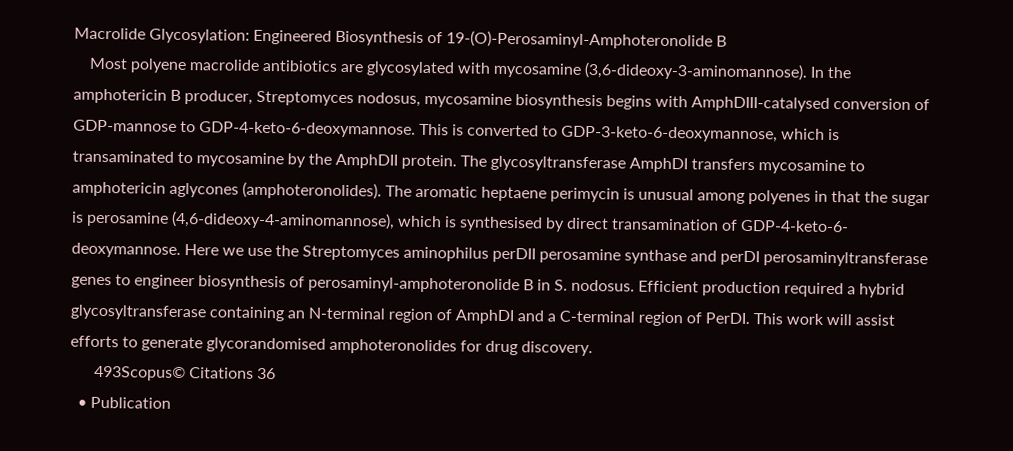Macrolide Glycosylation: Engineered Biosynthesis of 19-(O)-Perosaminyl-Amphoteronolide B
    Most polyene macrolide antibiotics are glycosylated with mycosamine (3,6-dideoxy-3-aminomannose). In the amphotericin B producer, Streptomyces nodosus, mycosamine biosynthesis begins with AmphDIII-catalysed conversion of GDP-mannose to GDP-4-keto-6-deoxymannose. This is converted to GDP-3-keto-6-deoxymannose, which is transaminated to mycosamine by the AmphDII protein. The glycosyltransferase AmphDI transfers mycosamine to amphotericin aglycones (amphoteronolides). The aromatic heptaene perimycin is unusual among polyenes in that the sugar is perosamine (4,6-dideoxy-4-aminomannose), which is synthesised by direct transamination of GDP-4-keto-6-deoxymannose. Here we use the Streptomyces aminophilus perDII perosamine synthase and perDI perosaminyltransferase genes to engineer biosynthesis of perosaminyl-amphoteronolide B in S. nodosus. Efficient production required a hybrid glycosyltransferase containing an N-terminal region of AmphDI and a C-terminal region of PerDI. This work will assist efforts to generate glycorandomised amphoteronolides for drug discovery.
      493Scopus© Citations 36
  • Publication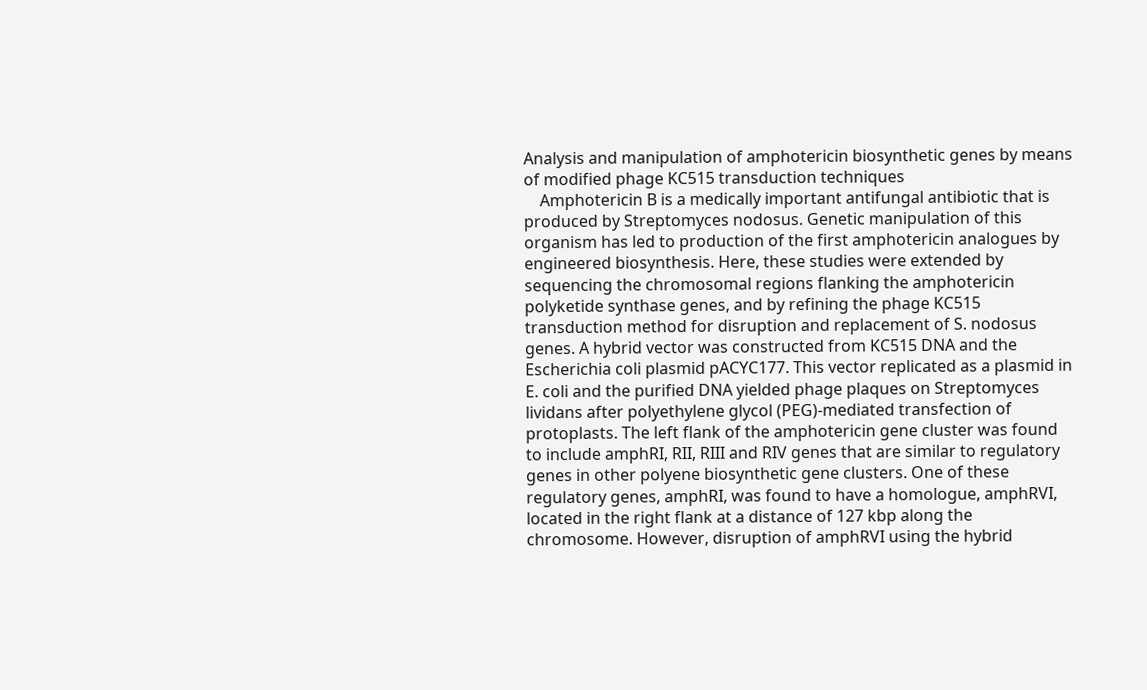Analysis and manipulation of amphotericin biosynthetic genes by means of modified phage KC515 transduction techniques
    Amphotericin B is a medically important antifungal antibiotic that is produced by Streptomyces nodosus. Genetic manipulation of this organism has led to production of the first amphotericin analogues by engineered biosynthesis. Here, these studies were extended by sequencing the chromosomal regions flanking the amphotericin polyketide synthase genes, and by refining the phage KC515 transduction method for disruption and replacement of S. nodosus genes. A hybrid vector was constructed from KC515 DNA and the Escherichia coli plasmid pACYC177. This vector replicated as a plasmid in E. coli and the purified DNA yielded phage plaques on Streptomyces lividans after polyethylene glycol (PEG)-mediated transfection of protoplasts. The left flank of the amphotericin gene cluster was found to include amphRI, RII, RIII and RIV genes that are similar to regulatory genes in other polyene biosynthetic gene clusters. One of these regulatory genes, amphRI, was found to have a homologue, amphRVI, located in the right flank at a distance of 127 kbp along the chromosome. However, disruption of amphRVI using the hybrid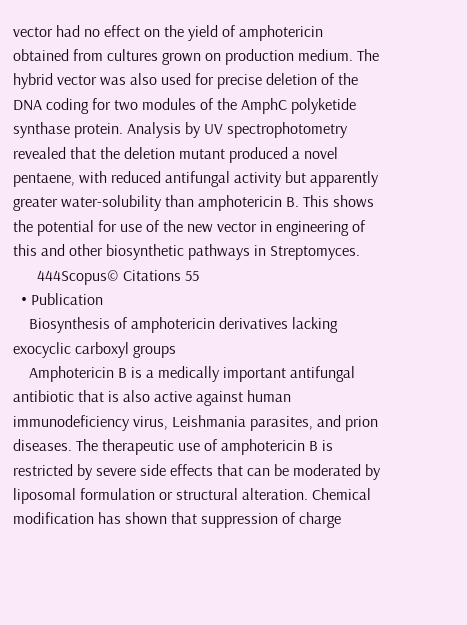vector had no effect on the yield of amphotericin obtained from cultures grown on production medium. The hybrid vector was also used for precise deletion of the DNA coding for two modules of the AmphC polyketide synthase protein. Analysis by UV spectrophotometry revealed that the deletion mutant produced a novel pentaene, with reduced antifungal activity but apparently greater water-solubility than amphotericin B. This shows the potential for use of the new vector in engineering of this and other biosynthetic pathways in Streptomyces.
      444Scopus© Citations 55
  • Publication
    Biosynthesis of amphotericin derivatives lacking exocyclic carboxyl groups
    Amphotericin B is a medically important antifungal antibiotic that is also active against human immunodeficiency virus, Leishmania parasites, and prion diseases. The therapeutic use of amphotericin B is restricted by severe side effects that can be moderated by liposomal formulation or structural alteration. Chemical modification has shown that suppression of charge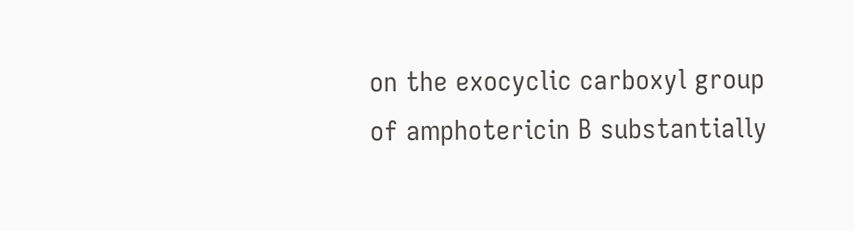on the exocyclic carboxyl group of amphotericin B substantially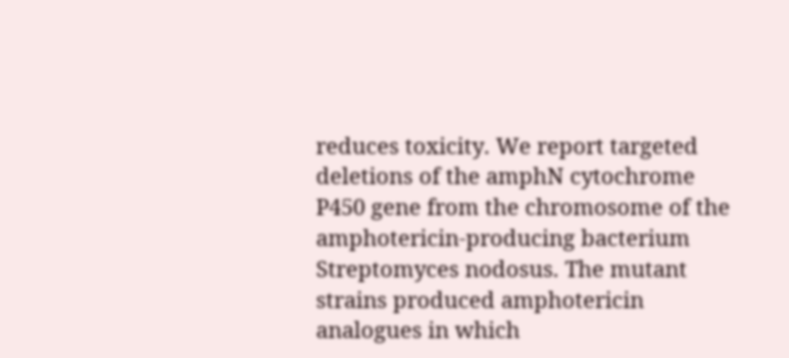reduces toxicity. We report targeted deletions of the amphN cytochrome P450 gene from the chromosome of the amphotericin-producing bacterium Streptomyces nodosus. The mutant strains produced amphotericin analogues in which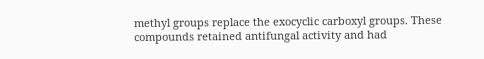methyl groups replace the exocyclic carboxyl groups. These compounds retained antifungal activity and had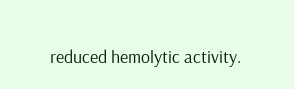reduced hemolytic activity.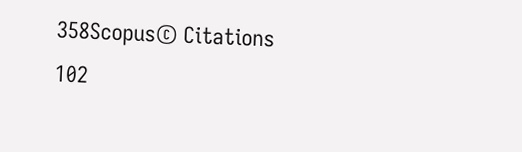358Scopus© Citations 102